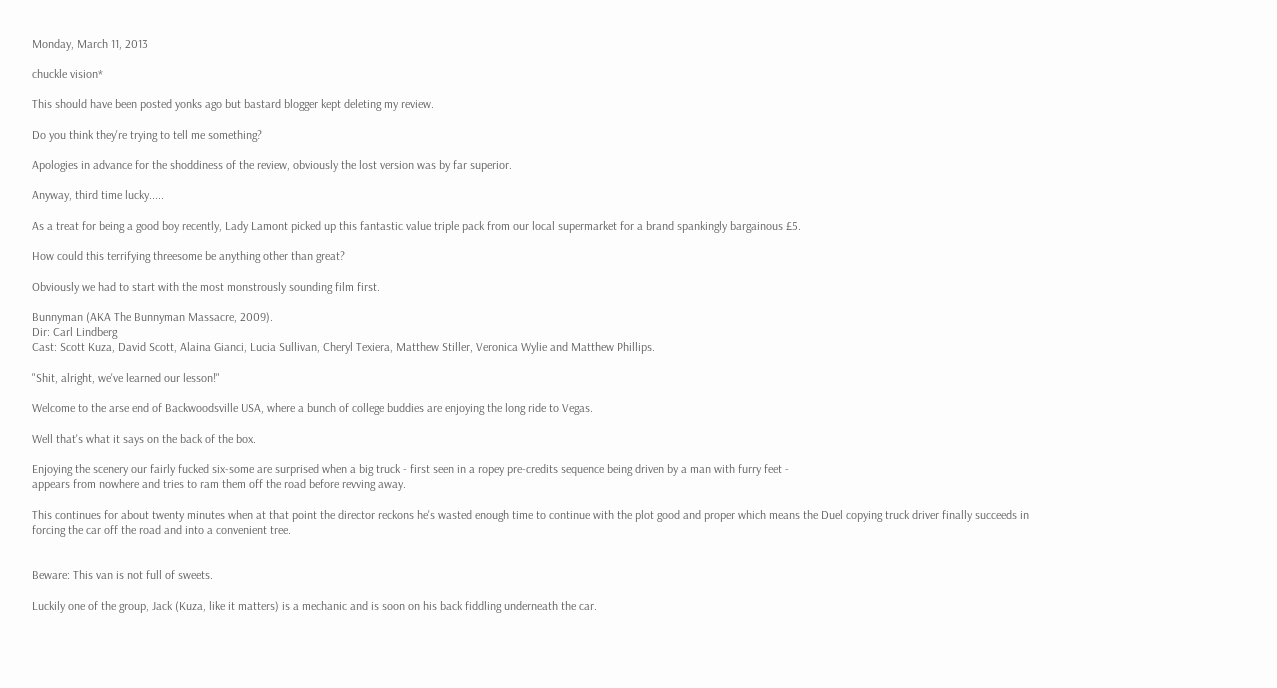Monday, March 11, 2013

chuckle vision*

This should have been posted yonks ago but bastard blogger kept deleting my review.

Do you think they're trying to tell me something?

Apologies in advance for the shoddiness of the review, obviously the lost version was by far superior.

Anyway, third time lucky.....

As a treat for being a good boy recently, Lady Lamont picked up this fantastic value triple pack from our local supermarket for a brand spankingly bargainous £5.

How could this terrifying threesome be anything other than great?

Obviously we had to start with the most monstrously sounding film first.

Bunnyman (AKA The Bunnyman Massacre, 2009).
Dir: Carl Lindberg
Cast: Scott Kuza, David Scott, Alaina Gianci, Lucia Sullivan, Cheryl Texiera, Matthew Stiller, Veronica Wylie and Matthew Phillips.

"Shit, alright, we've learned our lesson!"

Welcome to the arse end of Backwoodsville USA, where a bunch of college buddies are enjoying the long ride to Vegas.

Well that's what it says on the back of the box.

Enjoying the scenery our fairly fucked six-some are surprised when a big truck - first seen in a ropey pre-credits sequence being driven by a man with furry feet -
appears from nowhere and tries to ram them off the road before revving away.

This continues for about twenty minutes when at that point the director reckons he's wasted enough time to continue with the plot good and proper which means the Duel copying truck driver finally succeeds in forcing the car off the road and into a convenient tree.


Beware: This van is not full of sweets.

Luckily one of the group, Jack (Kuza, like it matters) is a mechanic and is soon on his back fiddling underneath the car.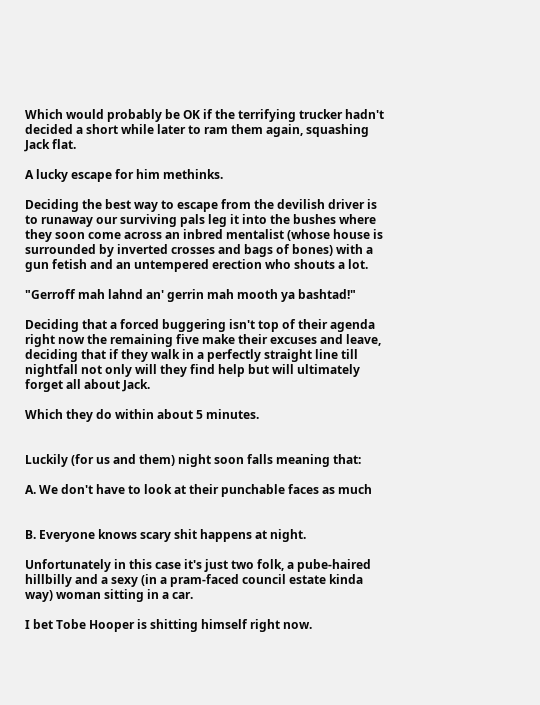Which would probably be OK if the terrifying trucker hadn't decided a short while later to ram them again, squashing Jack flat.

A lucky escape for him methinks.

Deciding the best way to escape from the devilish driver is to runaway our surviving pals leg it into the bushes where they soon come across an inbred mentalist (whose house is surrounded by inverted crosses and bags of bones) with a gun fetish and an untempered erection who shouts a lot.

"Gerroff mah lahnd an' gerrin mah mooth ya bashtad!"

Deciding that a forced buggering isn't top of their agenda right now the remaining five make their excuses and leave, deciding that if they walk in a perfectly straight line till nightfall not only will they find help but will ultimately forget all about Jack.

Which they do within about 5 minutes.


Luckily (for us and them) night soon falls meaning that:

A. We don't have to look at their punchable faces as much


B. Everyone knows scary shit happens at night.

Unfortunately in this case it's just two folk, a pube-haired hillbilly and a sexy (in a pram-faced council estate kinda way) woman sitting in a car.

I bet Tobe Hooper is shitting himself right now.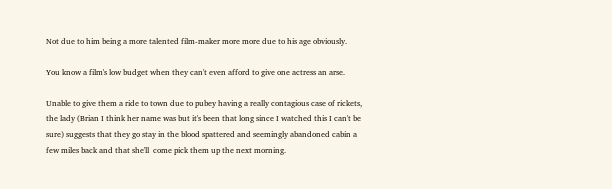Not due to him being a more talented film-maker more more due to his age obviously.

You know a film's low budget when they can't even afford to give one actress an arse.

Unable to give them a ride to town due to pubey having a really contagious case of rickets, the lady (Brian I think her name was but it's been that long since I watched this I can't be sure) suggests that they go stay in the blood spattered and seemingly abandoned cabin a few miles back and that she'll  come pick them up the next morning.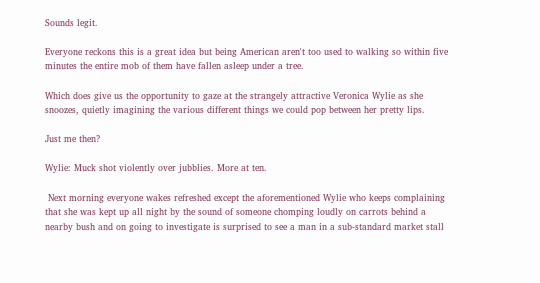Sounds legit.

Everyone reckons this is a great idea but being American aren't too used to walking so within five minutes the entire mob of them have fallen asleep under a tree.

Which does give us the opportunity to gaze at the strangely attractive Veronica Wylie as she snoozes, quietly imagining the various different things we could pop between her pretty lips.

Just me then?

Wylie: Muck shot violently over jubblies. More at ten.

 Next morning everyone wakes refreshed except the aforementioned Wylie who keeps complaining that she was kept up all night by the sound of someone chomping loudly on carrots behind a nearby bush and on going to investigate is surprised to see a man in a sub-standard market stall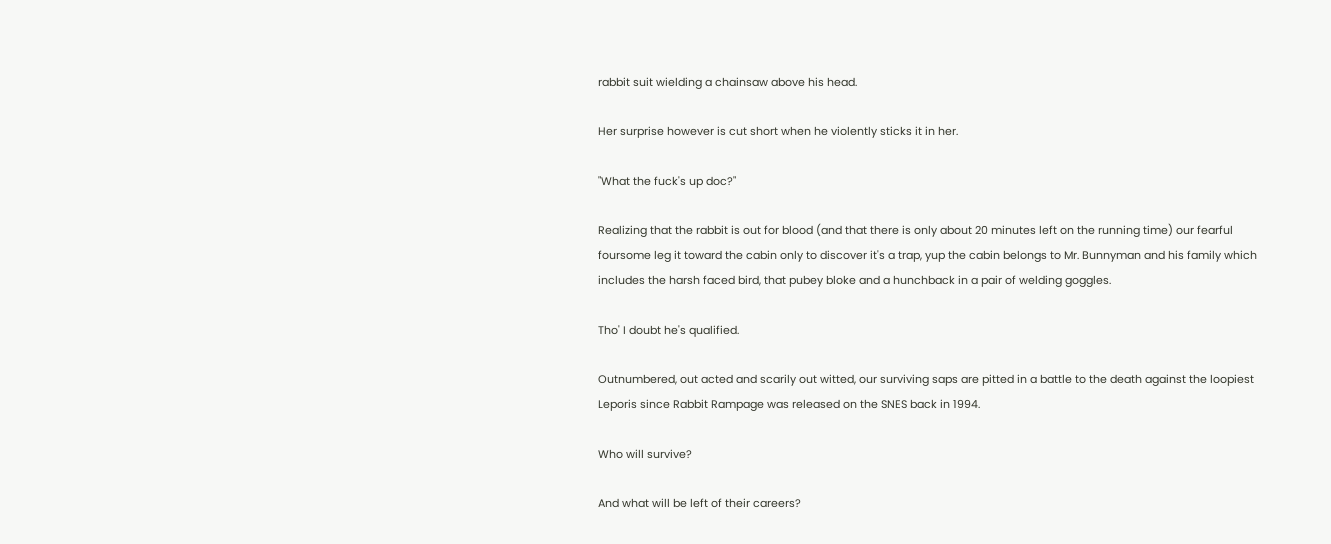rabbit suit wielding a chainsaw above his head.

Her surprise however is cut short when he violently sticks it in her.

"What the fuck's up doc?"

Realizing that the rabbit is out for blood (and that there is only about 20 minutes left on the running time) our fearful foursome leg it toward the cabin only to discover it's a trap, yup the cabin belongs to Mr. Bunnyman and his family which includes the harsh faced bird, that pubey bloke and a hunchback in a pair of welding goggles.

Tho' I doubt he's qualified.

Outnumbered, out acted and scarily out witted, our surviving saps are pitted in a battle to the death against the loopiest Leporis since Rabbit Rampage was released on the SNES back in 1994.

Who will survive?

And what will be left of their careers?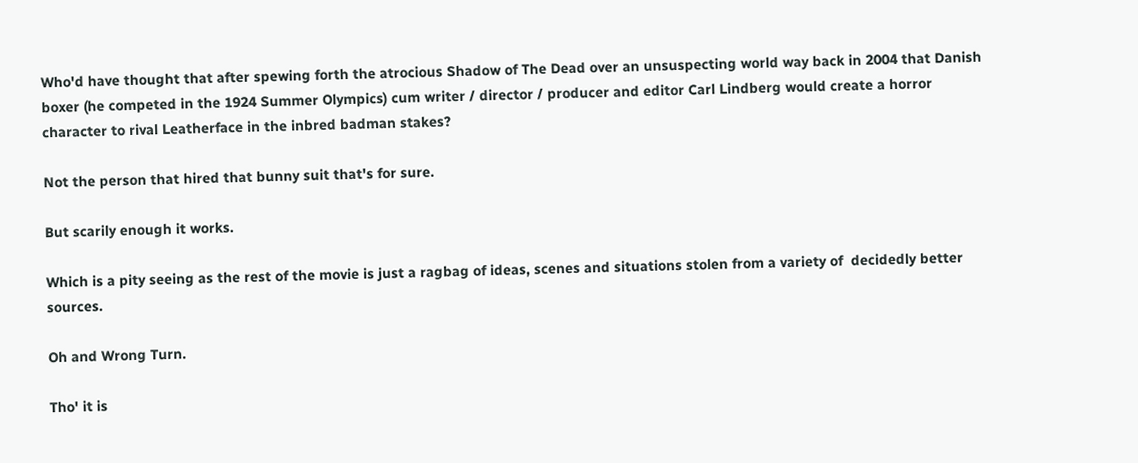Who'd have thought that after spewing forth the atrocious Shadow of The Dead over an unsuspecting world way back in 2004 that Danish boxer (he competed in the 1924 Summer Olympics) cum writer / director / producer and editor Carl Lindberg would create a horror character to rival Leatherface in the inbred badman stakes?

Not the person that hired that bunny suit that's for sure.

But scarily enough it works.

Which is a pity seeing as the rest of the movie is just a ragbag of ideas, scenes and situations stolen from a variety of  decidedly better sources.

Oh and Wrong Turn.

Tho' it is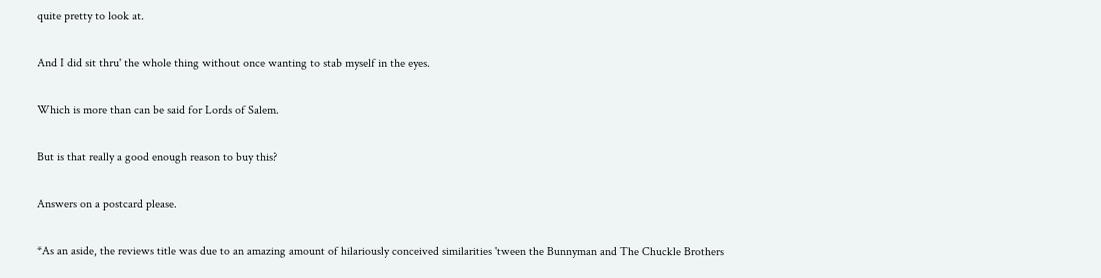quite pretty to look at.

And I did sit thru' the whole thing without once wanting to stab myself in the eyes.

Which is more than can be said for Lords of Salem.

But is that really a good enough reason to buy this?

Answers on a postcard please.

*As an aside, the reviews title was due to an amazing amount of hilariously conceived similarities 'tween the Bunnyman and The Chuckle Brothers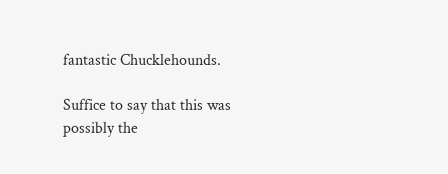fantastic Chucklehounds.

Suffice to say that this was possibly the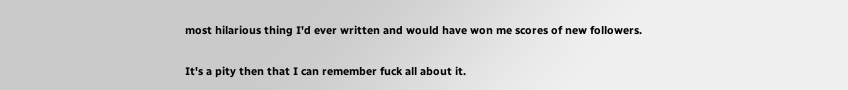most hilarious thing I'd ever written and would have won me scores of new followers.

It's a pity then that I can remember fuck all about it.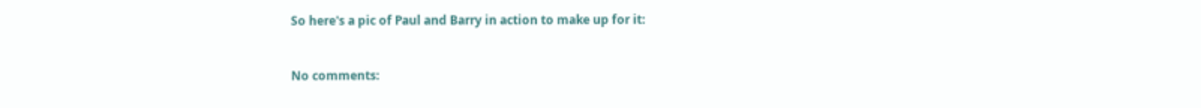So here's a pic of Paul and Barry in action to make up for it:


No comments: